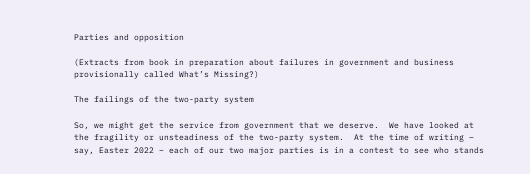Parties and opposition

(Extracts from book in preparation about failures in government and business provisionally called What’s Missing?)

The failings of the two-party system

So, we might get the service from government that we deserve.  We have looked at the fragility or unsteadiness of the two-party system.  At the time of writing – say, Easter 2022 – each of our two major parties is in a contest to see who stands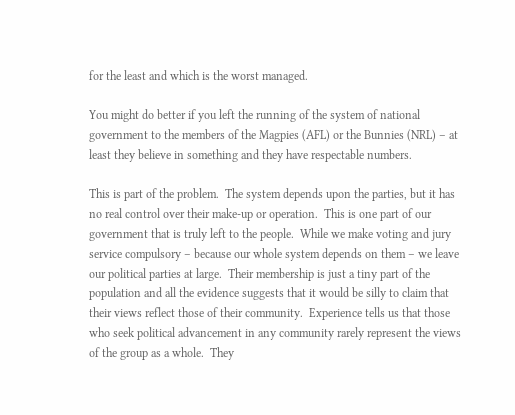for the least and which is the worst managed.

You might do better if you left the running of the system of national government to the members of the Magpies (AFL) or the Bunnies (NRL) – at least they believe in something and they have respectable numbers.

This is part of the problem.  The system depends upon the parties, but it has no real control over their make-up or operation.  This is one part of our government that is truly left to the people.  While we make voting and jury service compulsory – because our whole system depends on them – we leave our political parties at large.  Their membership is just a tiny part of the population and all the evidence suggests that it would be silly to claim that their views reflect those of their community.  Experience tells us that those who seek political advancement in any community rarely represent the views of the group as a whole.  They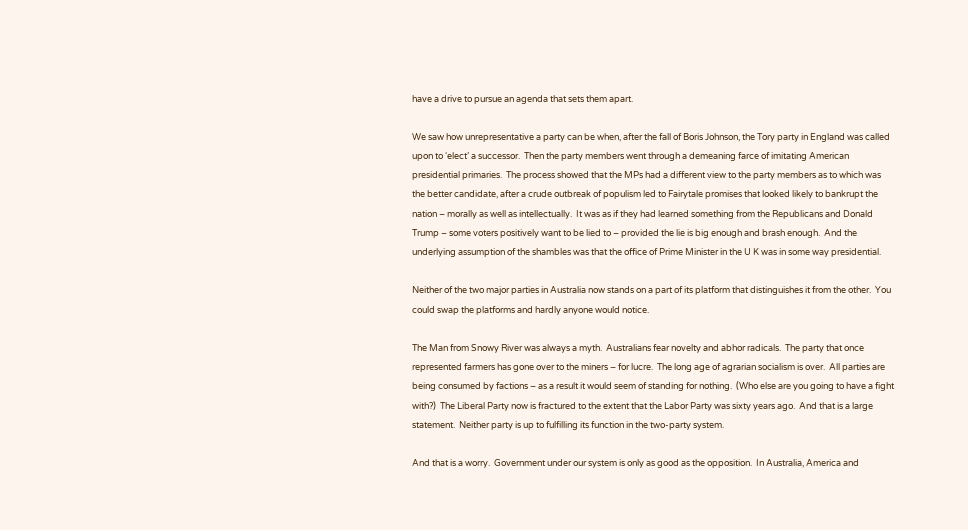have a drive to pursue an agenda that sets them apart.

We saw how unrepresentative a party can be when, after the fall of Boris Johnson, the Tory party in England was called upon to ‘elect’ a successor.  Then the party members went through a demeaning farce of imitating American presidential primaries.  The process showed that the MPs had a different view to the party members as to which was the better candidate, after a crude outbreak of populism led to Fairytale promises that looked likely to bankrupt the nation – morally as well as intellectually.  It was as if they had learned something from the Republicans and Donald Trump – some voters positively want to be lied to – provided the lie is big enough and brash enough.  And the underlying assumption of the shambles was that the office of Prime Minister in the U K was in some way presidential.

Neither of the two major parties in Australia now stands on a part of its platform that distinguishes it from the other.  You could swap the platforms and hardly anyone would notice.

The Man from Snowy River was always a myth.  Australians fear novelty and abhor radicals.  The party that once represented farmers has gone over to the miners – for lucre.  The long age of agrarian socialism is over.  All parties are being consumed by factions – as a result it would seem of standing for nothing.  (Who else are you going to have a fight with?)  The Liberal Party now is fractured to the extent that the Labor Party was sixty years ago.  And that is a large statement.  Neither party is up to fulfilling its function in the two-party system.

And that is a worry.  Government under our system is only as good as the opposition.  In Australia, America and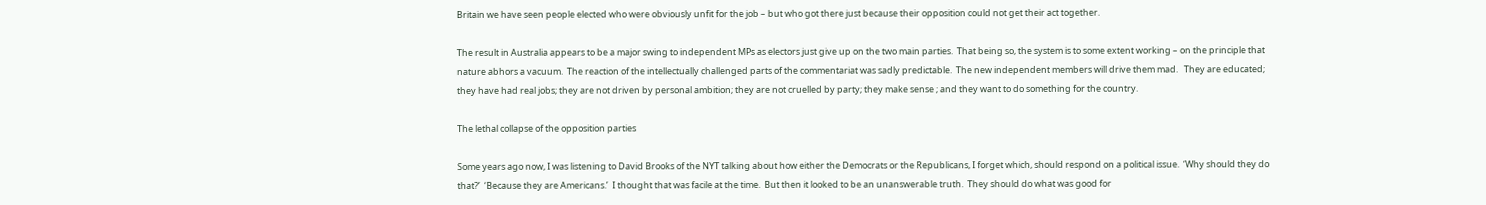Britain we have seen people elected who were obviously unfit for the job – but who got there just because their opposition could not get their act together.

The result in Australia appears to be a major swing to independent MPs as electors just give up on the two main parties.  That being so, the system is to some extent working – on the principle that nature abhors a vacuum.  The reaction of the intellectually challenged parts of the commentariat was sadly predictable.  The new independent members will drive them mad.   They are educated; they have had real jobs; they are not driven by personal ambition; they are not cruelled by party; they make sense ; and they want to do something for the country.

The lethal collapse of the opposition parties

Some years ago now, I was listening to David Brooks of the NYT talking about how either the Democrats or the Republicans, I forget which, should respond on a political issue.  ‘Why should they do that?’  ‘Because they are Americans.’  I thought that was facile at the time.  But then it looked to be an unanswerable truth.  They should do what was good for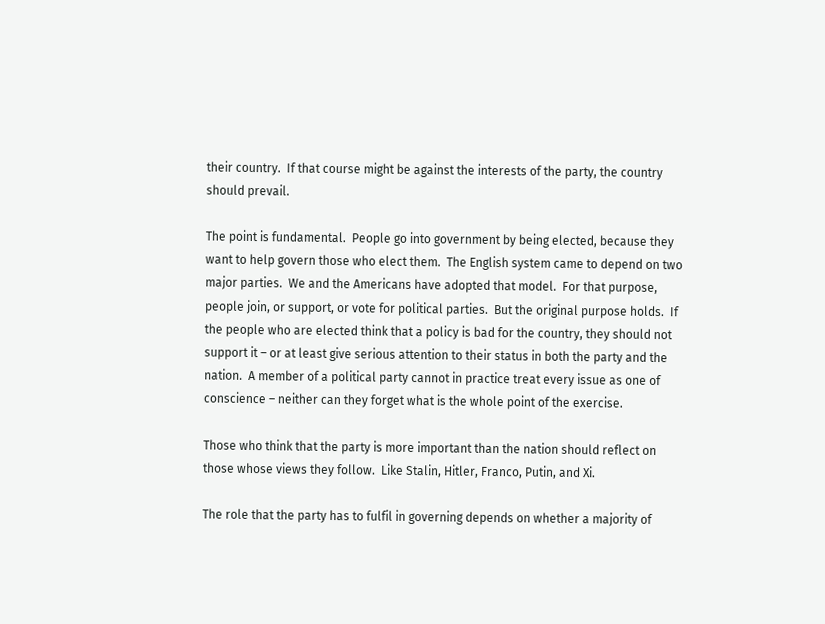their country.  If that course might be against the interests of the party, the country should prevail.

The point is fundamental.  People go into government by being elected, because they want to help govern those who elect them.  The English system came to depend on two major parties.  We and the Americans have adopted that model.  For that purpose, people join, or support, or vote for political parties.  But the original purpose holds.  If the people who are elected think that a policy is bad for the country, they should not support it – or at least give serious attention to their status in both the party and the nation.  A member of a political party cannot in practice treat every issue as one of conscience – neither can they forget what is the whole point of the exercise.

Those who think that the party is more important than the nation should reflect on those whose views they follow.  Like Stalin, Hitler, Franco, Putin, and Xi.

The role that the party has to fulfil in governing depends on whether a majority of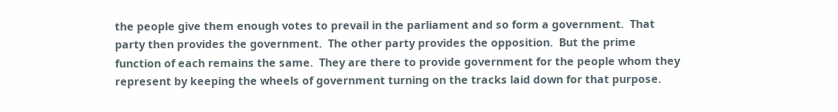the people give them enough votes to prevail in the parliament and so form a government.  That party then provides the government.  The other party provides the opposition.  But the prime function of each remains the same.  They are there to provide government for the people whom they represent by keeping the wheels of government turning on the tracks laid down for that purpose.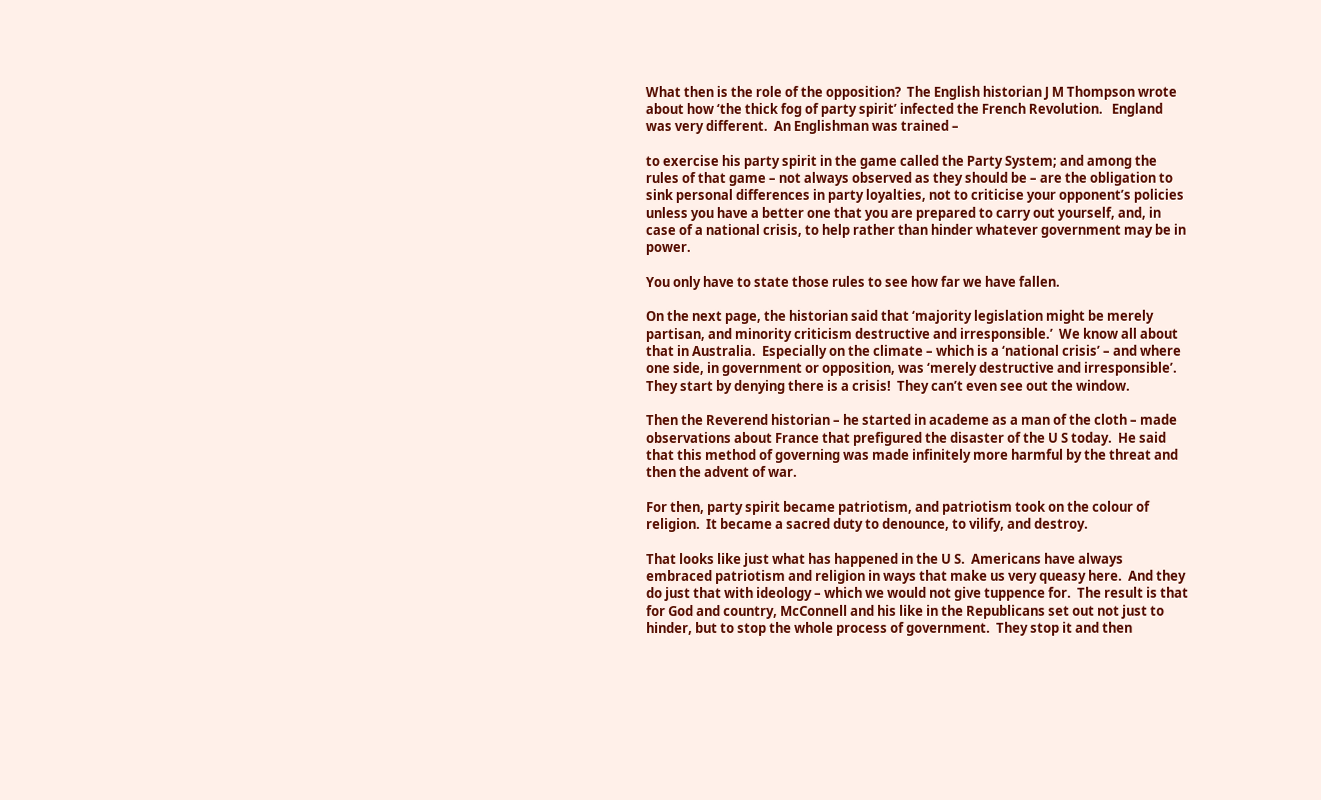What then is the role of the opposition?  The English historian J M Thompson wrote about how ‘the thick fog of party spirit’ infected the French Revolution.   England was very different.  An Englishman was trained –

to exercise his party spirit in the game called the Party System; and among the rules of that game – not always observed as they should be – are the obligation to sink personal differences in party loyalties, not to criticise your opponent’s policies unless you have a better one that you are prepared to carry out yourself, and, in case of a national crisis, to help rather than hinder whatever government may be in power.

You only have to state those rules to see how far we have fallen.

On the next page, the historian said that ‘majority legislation might be merely partisan, and minority criticism destructive and irresponsible.’  We know all about that in Australia.  Especially on the climate – which is a ‘national crisis’ – and where one side, in government or opposition, was ‘merely destructive and irresponsible’.  They start by denying there is a crisis!  They can’t even see out the window.

Then the Reverend historian – he started in academe as a man of the cloth – made observations about France that prefigured the disaster of the U S today.  He said that this method of governing was made infinitely more harmful by the threat and then the advent of war.

For then, party spirit became patriotism, and patriotism took on the colour of religion.  It became a sacred duty to denounce, to vilify, and destroy.

That looks like just what has happened in the U S.  Americans have always embraced patriotism and religion in ways that make us very queasy here.  And they do just that with ideology – which we would not give tuppence for.  The result is that for God and country, McConnell and his like in the Republicans set out not just to hinder, but to stop the whole process of government.  They stop it and then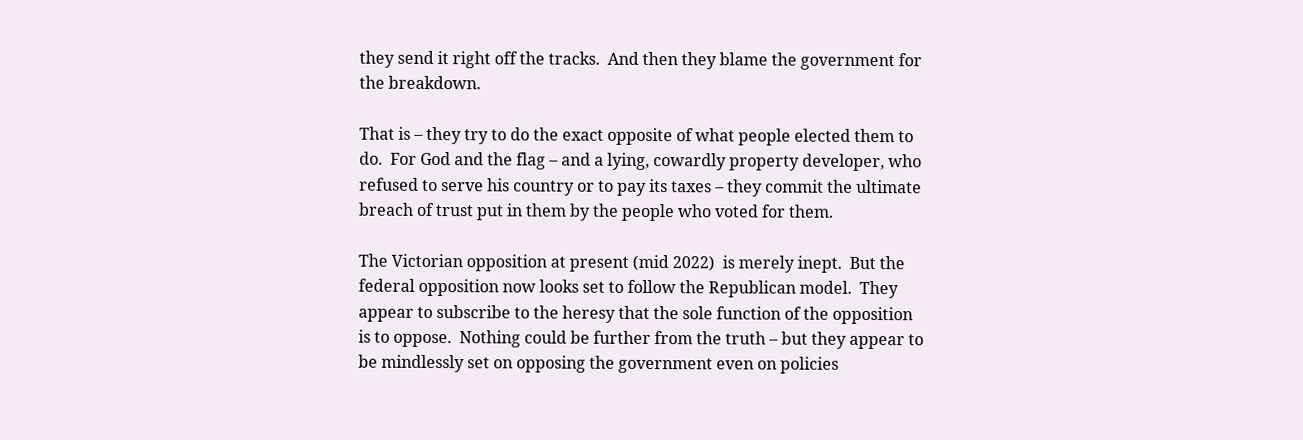they send it right off the tracks.  And then they blame the government for the breakdown.

That is – they try to do the exact opposite of what people elected them to do.  For God and the flag – and a lying, cowardly property developer, who refused to serve his country or to pay its taxes – they commit the ultimate breach of trust put in them by the people who voted for them.

The Victorian opposition at present (mid 2022)  is merely inept.  But the federal opposition now looks set to follow the Republican model.  They appear to subscribe to the heresy that the sole function of the opposition is to oppose.  Nothing could be further from the truth – but they appear to be mindlessly set on opposing the government even on policies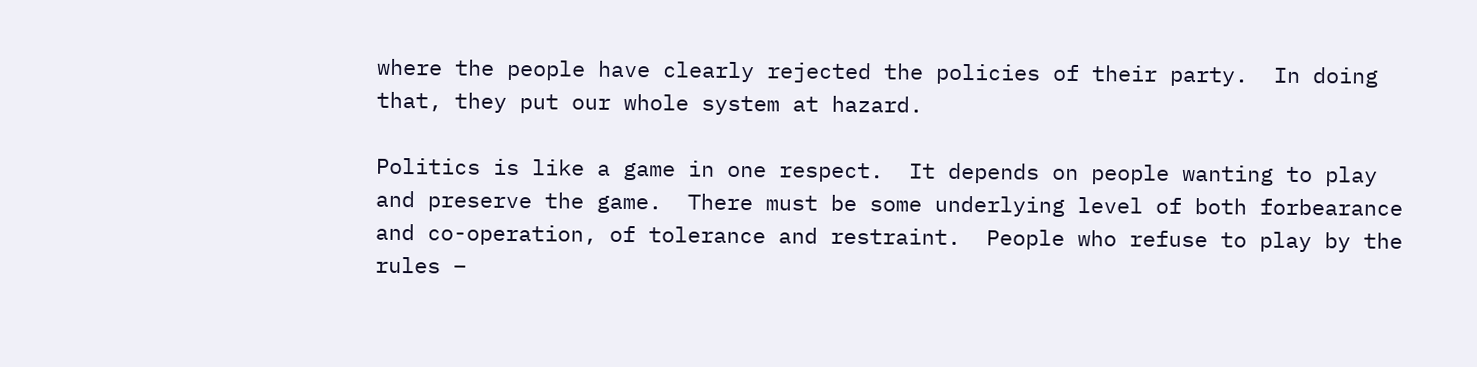where the people have clearly rejected the policies of their party.  In doing that, they put our whole system at hazard.

Politics is like a game in one respect.  It depends on people wanting to play and preserve the game.  There must be some underlying level of both forbearance and co-operation, of tolerance and restraint.  People who refuse to play by the rules –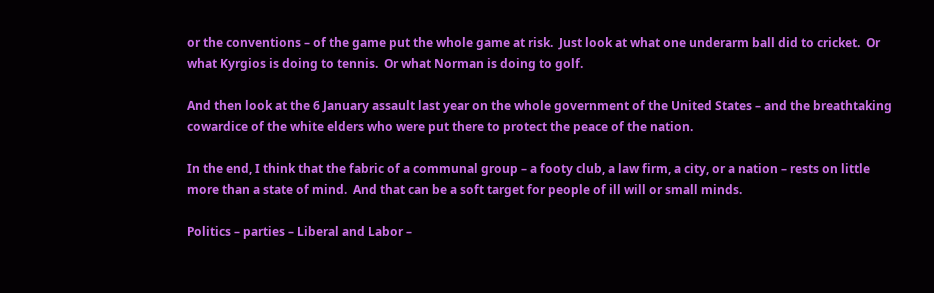or the conventions – of the game put the whole game at risk.  Just look at what one underarm ball did to cricket.  Or what Kyrgios is doing to tennis.  Or what Norman is doing to golf.

And then look at the 6 January assault last year on the whole government of the United States – and the breathtaking cowardice of the white elders who were put there to protect the peace of the nation.

In the end, I think that the fabric of a communal group – a footy club, a law firm, a city, or a nation – rests on little more than a state of mind.  And that can be a soft target for people of ill will or small minds.

Politics – parties – Liberal and Labor –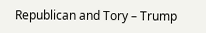Republican and Tory – Trump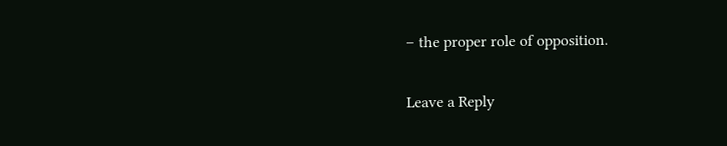– the proper role of opposition.

Leave a Reply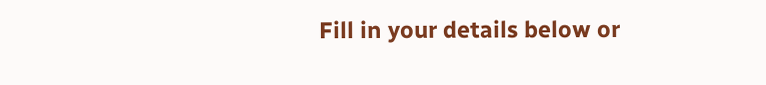Fill in your details below or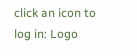click an icon to log in: Logo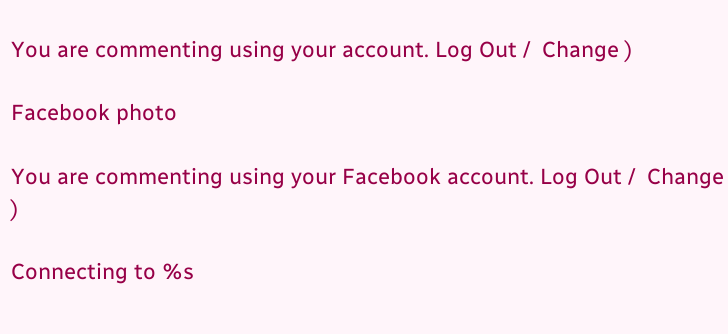You are commenting using your account. Log Out /  Change )

Facebook photo

You are commenting using your Facebook account. Log Out /  Change )

Connecting to %s